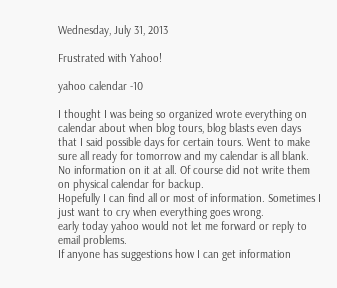Wednesday, July 31, 2013

Frustrated with Yahoo!

yahoo calendar -10

I thought I was being so organized wrote everything on calendar about when blog tours, blog blasts even days that I said possible days for certain tours. Went to make sure all ready for tomorrow and my calendar is all blank. No information on it at all. Of course did not write them on physical calendar for backup.
Hopefully I can find all or most of information. Sometimes I just want to cry when everything goes wrong.
early today yahoo would not let me forward or reply to email problems.
If anyone has suggestions how I can get information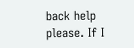back help please. If I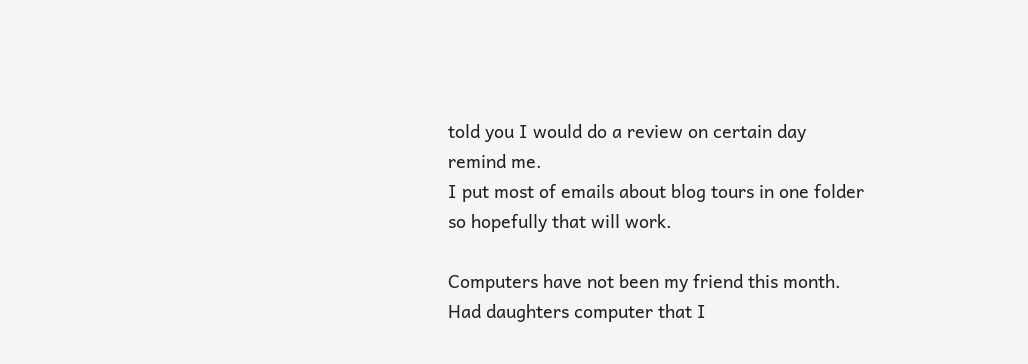told you I would do a review on certain day remind me.
I put most of emails about blog tours in one folder so hopefully that will work.

Computers have not been my friend this month. Had daughters computer that I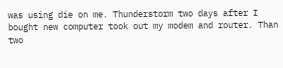was using die on me. Thunderstorm two days after I bought new computer took out my modem and router. Than two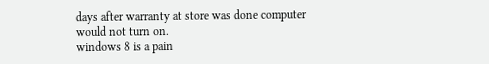days after warranty at store was done computer would not turn on.
windows 8 is a pain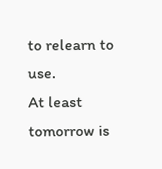to relearn to use.
At least tomorrow is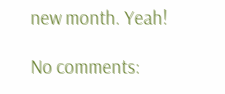new month. Yeah!

No comments: